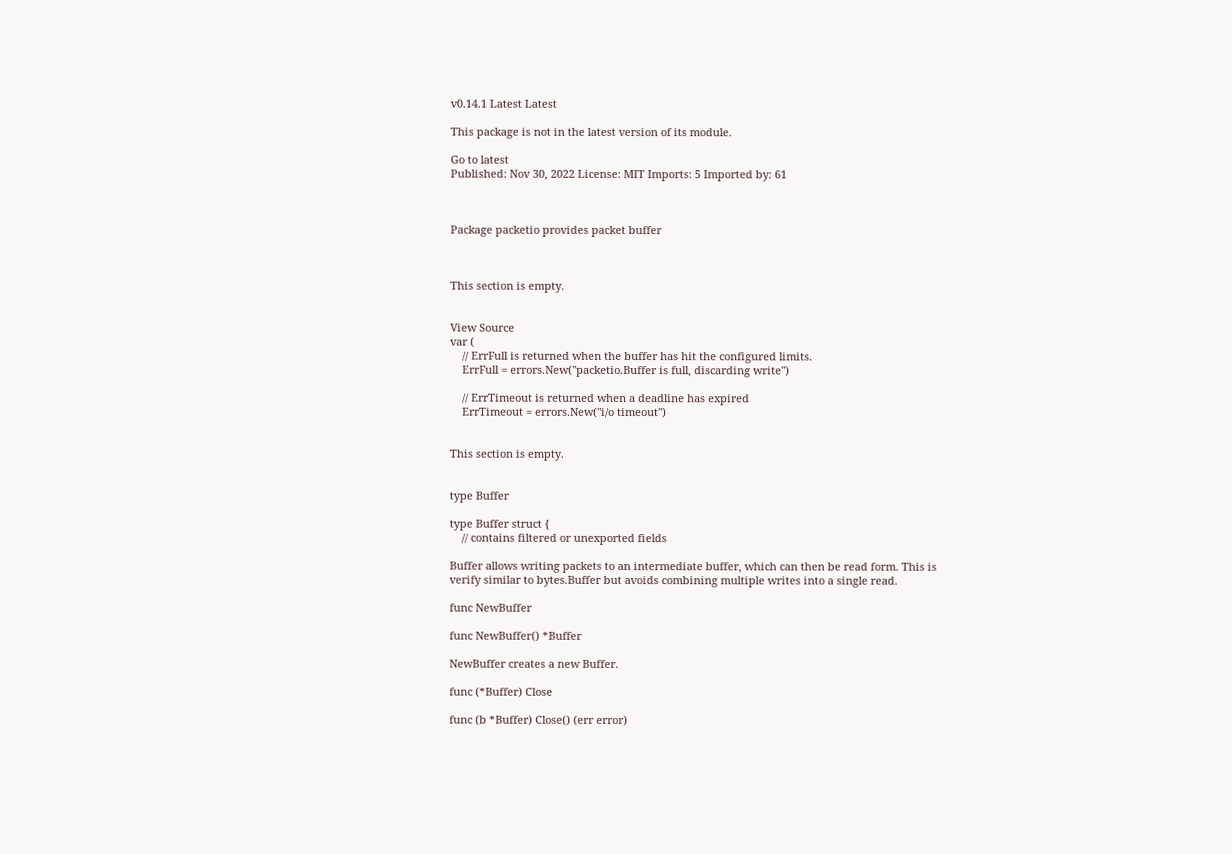v0.14.1 Latest Latest

This package is not in the latest version of its module.

Go to latest
Published: Nov 30, 2022 License: MIT Imports: 5 Imported by: 61



Package packetio provides packet buffer



This section is empty.


View Source
var (
    // ErrFull is returned when the buffer has hit the configured limits.
    ErrFull = errors.New("packetio.Buffer is full, discarding write")

    // ErrTimeout is returned when a deadline has expired
    ErrTimeout = errors.New("i/o timeout")


This section is empty.


type Buffer

type Buffer struct {
    // contains filtered or unexported fields

Buffer allows writing packets to an intermediate buffer, which can then be read form. This is verify similar to bytes.Buffer but avoids combining multiple writes into a single read.

func NewBuffer

func NewBuffer() *Buffer

NewBuffer creates a new Buffer.

func (*Buffer) Close

func (b *Buffer) Close() (err error)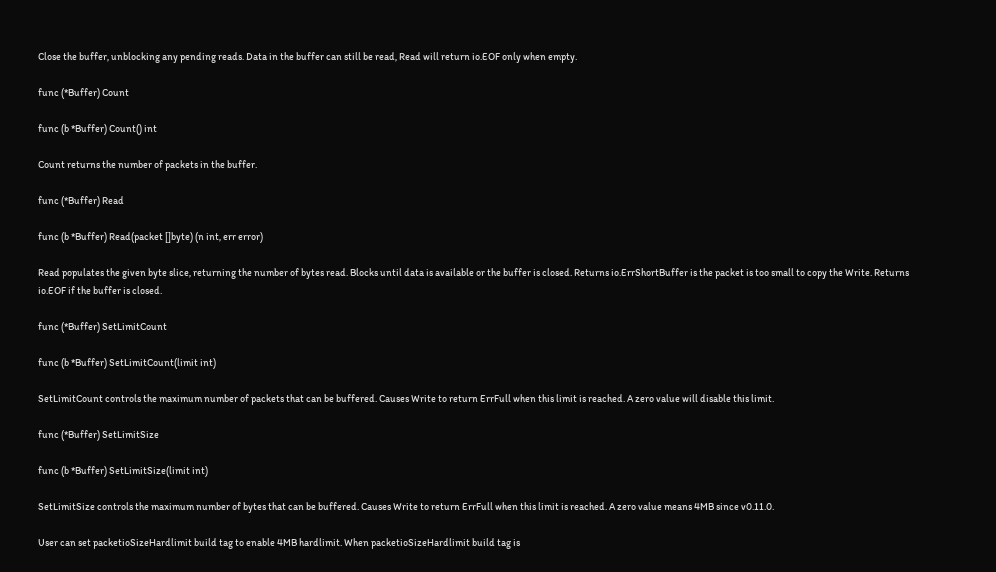Close the buffer, unblocking any pending reads. Data in the buffer can still be read, Read will return io.EOF only when empty.

func (*Buffer) Count

func (b *Buffer) Count() int

Count returns the number of packets in the buffer.

func (*Buffer) Read

func (b *Buffer) Read(packet []byte) (n int, err error)

Read populates the given byte slice, returning the number of bytes read. Blocks until data is available or the buffer is closed. Returns io.ErrShortBuffer is the packet is too small to copy the Write. Returns io.EOF if the buffer is closed.

func (*Buffer) SetLimitCount

func (b *Buffer) SetLimitCount(limit int)

SetLimitCount controls the maximum number of packets that can be buffered. Causes Write to return ErrFull when this limit is reached. A zero value will disable this limit.

func (*Buffer) SetLimitSize

func (b *Buffer) SetLimitSize(limit int)

SetLimitSize controls the maximum number of bytes that can be buffered. Causes Write to return ErrFull when this limit is reached. A zero value means 4MB since v0.11.0.

User can set packetioSizeHardlimit build tag to enable 4MB hardlimit. When packetioSizeHardlimit build tag is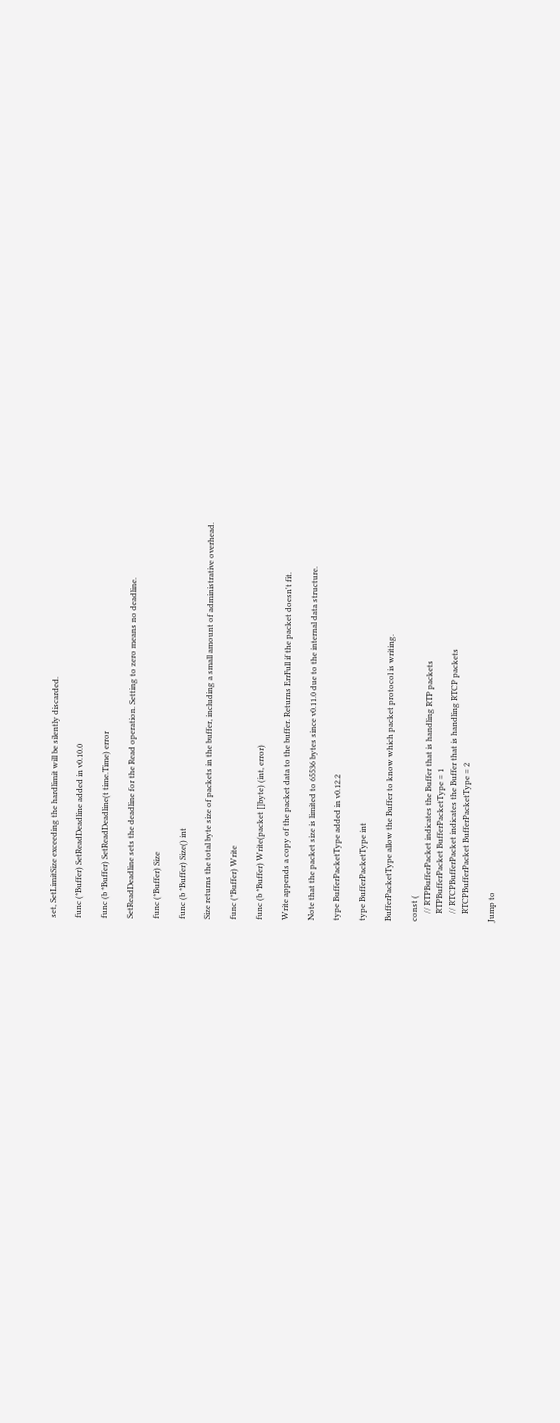set, SetLimitSize exceeding the hardlimit will be silently discarded.

func (*Buffer) SetReadDeadline added in v0.10.0

func (b *Buffer) SetReadDeadline(t time.Time) error

SetReadDeadline sets the deadline for the Read operation. Setting to zero means no deadline.

func (*Buffer) Size

func (b *Buffer) Size() int

Size returns the total byte size of packets in the buffer, including a small amount of administrative overhead.

func (*Buffer) Write

func (b *Buffer) Write(packet []byte) (int, error)

Write appends a copy of the packet data to the buffer. Returns ErrFull if the packet doesn't fit.

Note that the packet size is limited to 65536 bytes since v0.11.0 due to the internal data structure.

type BufferPacketType added in v0.12.2

type BufferPacketType int

BufferPacketType allow the Buffer to know which packet protocol is writing.

const (
    // RTPBufferPacket indicates the Buffer that is handling RTP packets
    RTPBufferPacket BufferPacketType = 1
    // RTCPBufferPacket indicates the Buffer that is handling RTCP packets
    RTCPBufferPacket BufferPacketType = 2

Jump to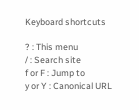Keyboard shortcuts

? : This menu
/ : Search site
f or F : Jump to
y or Y : Canonical URL